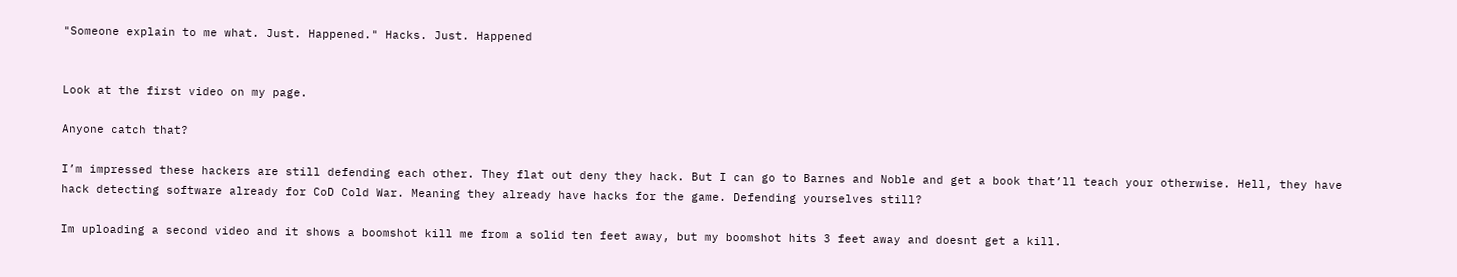"Someone explain to me what. Just. Happened." Hacks. Just. Happened


Look at the first video on my page.

Anyone catch that?

I’m impressed these hackers are still defending each other. They flat out deny they hack. But I can go to Barnes and Noble and get a book that’ll teach your otherwise. Hell, they have hack detecting software already for CoD Cold War. Meaning they already have hacks for the game. Defending yourselves still?

Im uploading a second video and it shows a boomshot kill me from a solid ten feet away, but my boomshot hits 3 feet away and doesnt get a kill.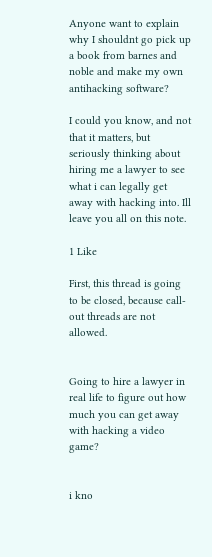Anyone want to explain why I shouldnt go pick up a book from barnes and noble and make my own antihacking software?

I could you know, and not that it matters, but seriously thinking about hiring me a lawyer to see what i can legally get away with hacking into. Ill leave you all on this note.

1 Like

First, this thread is going to be closed, because call-out threads are not allowed.


Going to hire a lawyer in real life to figure out how much you can get away with hacking a video game?


i kno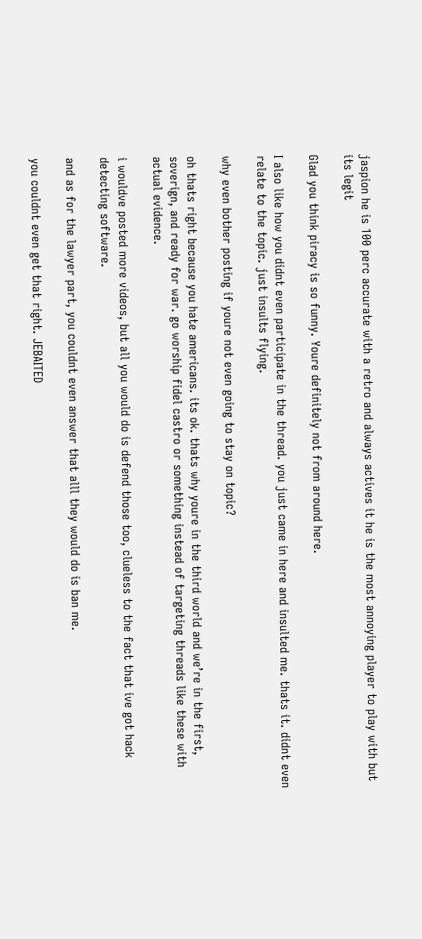jaspion he is 100 perc accurate with a retro and always actives it he is the most annoying player to play with but its legit

Glad you think piracy is so funny. Youre definitely not from around here.

I also like how you didnt even participate in the thread. you just came in here and insulted me. thats it. didnt even relate to the topic. just insults flying.

why even bother posting if youre not even going to stay on topic?

oh thats right because you hate americans. its ok. thats why youre in the third world and we’re in the first, soverign, and ready for war. go worship fidel castro or something instead of targeting threads like these with actual evidence.

i wouldve posted more videos, but all you would do is defend those too, clueless to the fact that ive got hack detecting software.

and as for the lawyer part, you couldnt even answer that alll they would do is ban me.

you couldnt even get that right. JEBAITED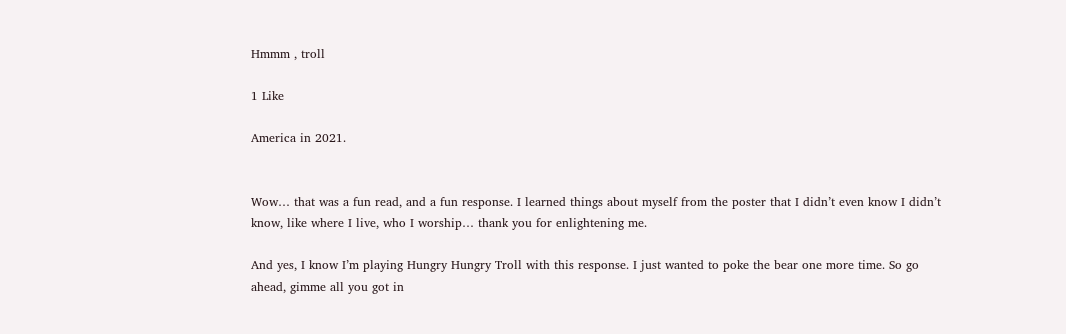Hmmm , troll

1 Like

America in 2021.


Wow… that was a fun read, and a fun response. I learned things about myself from the poster that I didn’t even know I didn’t know, like where I live, who I worship… thank you for enlightening me.

And yes, I know I’m playing Hungry Hungry Troll with this response. I just wanted to poke the bear one more time. So go ahead, gimme all you got in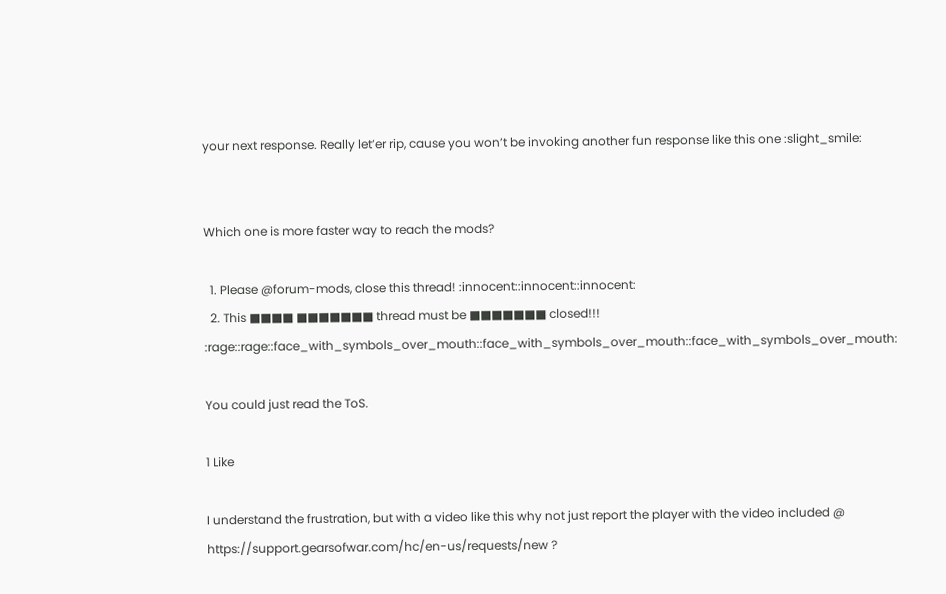your next response. Really let’er rip, cause you won’t be invoking another fun response like this one :slight_smile:


Which one is more faster way to reach the mods?

  1. Please @forum-mods, close this thread! :innocent::innocent::innocent:
  2. This ■■■■ ■■■■■■■ thread must be ■■■■■■■ closed!!! :rage::rage::face_with_symbols_over_mouth::face_with_symbols_over_mouth::face_with_symbols_over_mouth:

You could just read the ToS.

1 Like

I understand the frustration, but with a video like this why not just report the player with the video included @ https://support.gearsofwar.com/hc/en-us/requests/new ?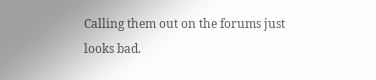Calling them out on the forums just looks bad.